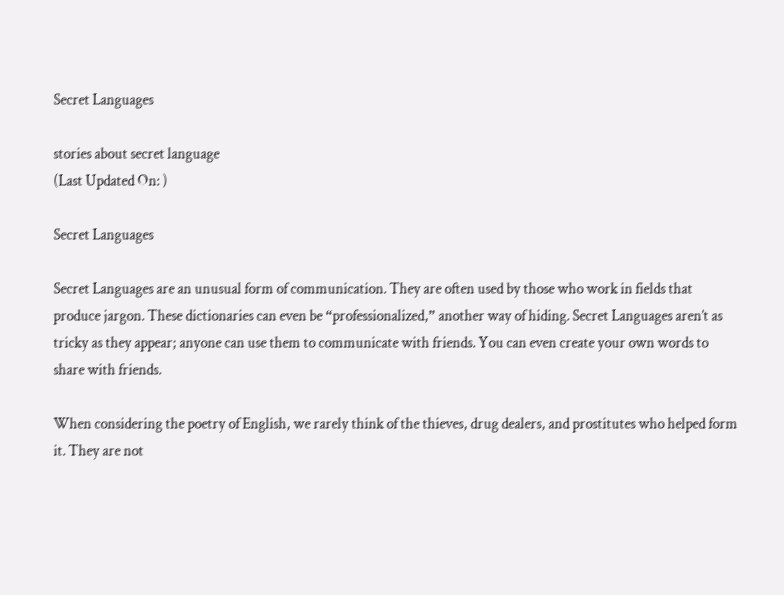Secret Languages

stories about secret language
(Last Updated On: )

Secret Languages

Secret Languages are an unusual form of communication. They are often used by those who work in fields that produce jargon. These dictionaries can even be “professionalized,” another way of hiding. Secret Languages aren’t as tricky as they appear; anyone can use them to communicate with friends. You can even create your own words to share with friends.

When considering the poetry of English, we rarely think of the thieves, drug dealers, and prostitutes who helped form it. They are not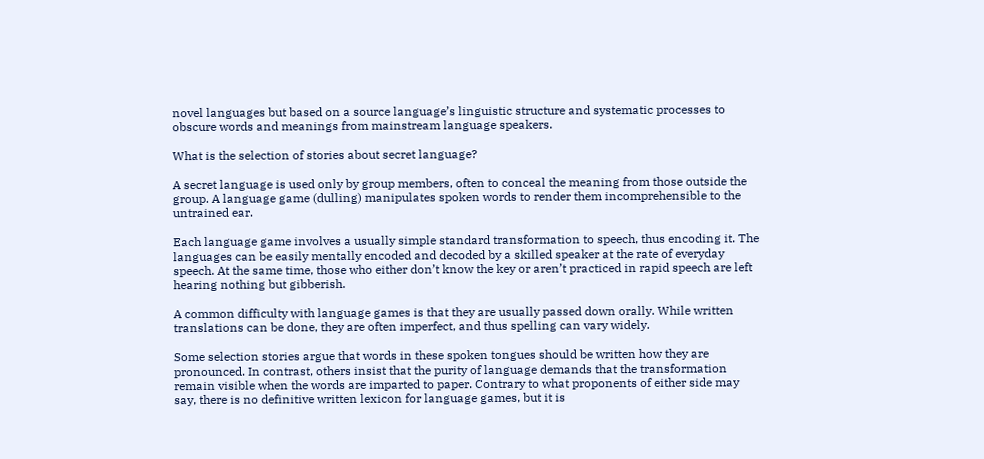novel languages but based on a source language’s linguistic structure and systematic processes to obscure words and meanings from mainstream language speakers.

What is the selection of stories about secret language?

A secret language is used only by group members, often to conceal the meaning from those outside the group. A language game (dulling) manipulates spoken words to render them incomprehensible to the untrained ear.

Each language game involves a usually simple standard transformation to speech, thus encoding it. The languages can be easily mentally encoded and decoded by a skilled speaker at the rate of everyday speech. At the same time, those who either don’t know the key or aren’t practiced in rapid speech are left hearing nothing but gibberish.

A common difficulty with language games is that they are usually passed down orally. While written translations can be done, they are often imperfect, and thus spelling can vary widely.

Some selection stories argue that words in these spoken tongues should be written how they are pronounced. In contrast, others insist that the purity of language demands that the transformation remain visible when the words are imparted to paper. Contrary to what proponents of either side may say, there is no definitive written lexicon for language games, but it is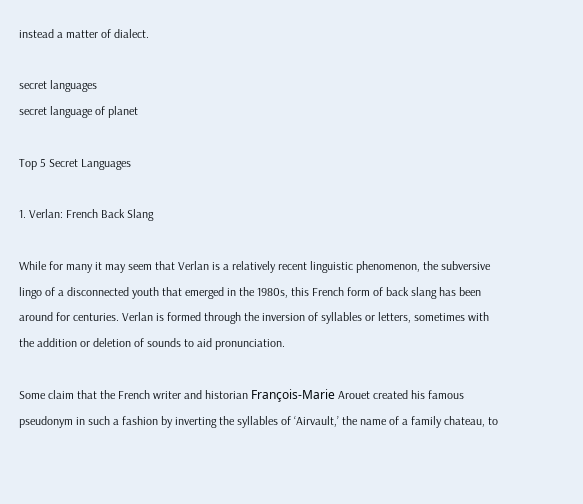instead a matter of dialect.

secret languages
secret language of planet

Top 5 Secret Languages

1. Verlan: French Back Slang

While for many it may seem that Verlan is a relatively recent linguistic phenomenon, the subversive lingo of a disconnected youth that emerged in the 1980s, this French form of back slang has been around for centuries. Verlan is formed through the inversion of syllables or letters, sometimes with the addition or deletion of sounds to aid pronunciation.

Some claim that the French writer and historian François-Marie Arouet created his famous pseudonym in such a fashion by inverting the syllables of ‘Airvault,’ the name of a family chateau, to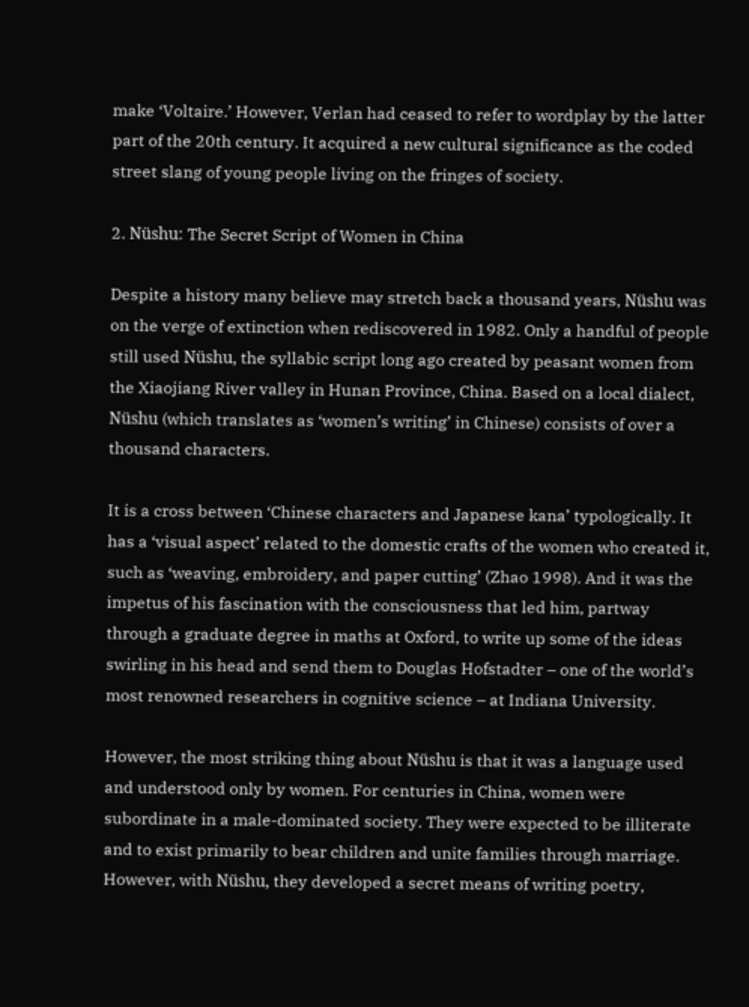make ‘Voltaire.’ However, Verlan had ceased to refer to wordplay by the latter part of the 20th century. It acquired a new cultural significance as the coded street slang of young people living on the fringes of society.

2. Nüshu: The Secret Script of Women in China

Despite a history many believe may stretch back a thousand years, Nüshu was on the verge of extinction when rediscovered in 1982. Only a handful of people still used Nüshu, the syllabic script long ago created by peasant women from the Xiaojiang River valley in Hunan Province, China. Based on a local dialect, Nüshu (which translates as ‘women’s writing’ in Chinese) consists of over a thousand characters.

It is a cross between ‘Chinese characters and Japanese kana’ typologically. It has a ‘visual aspect’ related to the domestic crafts of the women who created it, such as ‘weaving, embroidery, and paper cutting’ (Zhao 1998). And it was the impetus of his fascination with the consciousness that led him, partway through a graduate degree in maths at Oxford, to write up some of the ideas swirling in his head and send them to Douglas Hofstadter – one of the world’s most renowned researchers in cognitive science – at Indiana University.

However, the most striking thing about Nüshu is that it was a language used and understood only by women. For centuries in China, women were subordinate in a male-dominated society. They were expected to be illiterate and to exist primarily to bear children and unite families through marriage. However, with Nüshu, they developed a secret means of writing poetry,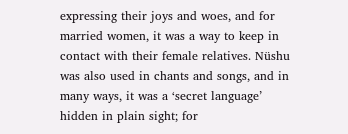expressing their joys and woes, and for married women, it was a way to keep in contact with their female relatives. Nüshu was also used in chants and songs, and in many ways, it was a ‘secret language’ hidden in plain sight; for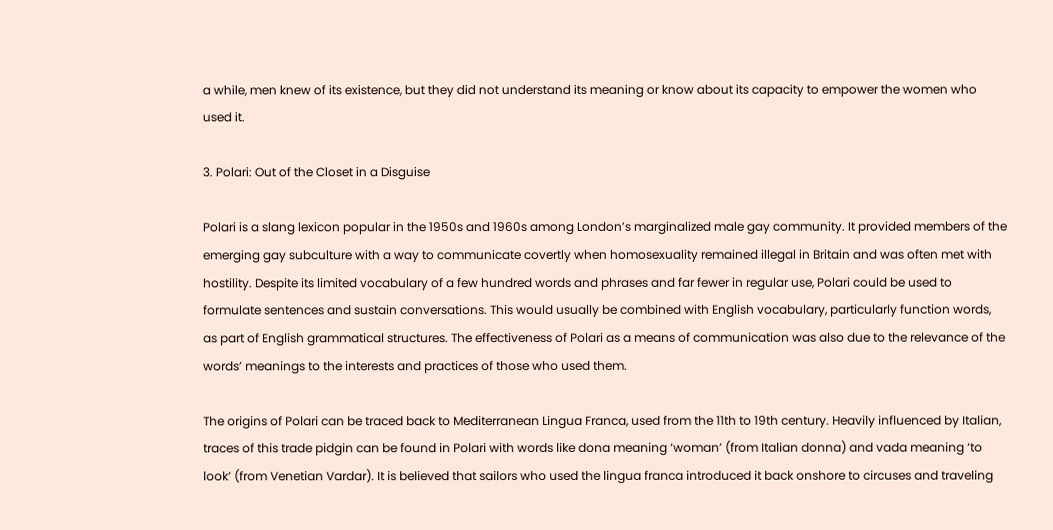a while, men knew of its existence, but they did not understand its meaning or know about its capacity to empower the women who used it.

3. Polari: Out of the Closet in a Disguise

Polari is a slang lexicon popular in the 1950s and 1960s among London’s marginalized male gay community. It provided members of the emerging gay subculture with a way to communicate covertly when homosexuality remained illegal in Britain and was often met with hostility. Despite its limited vocabulary of a few hundred words and phrases and far fewer in regular use, Polari could be used to formulate sentences and sustain conversations. This would usually be combined with English vocabulary, particularly function words, as part of English grammatical structures. The effectiveness of Polari as a means of communication was also due to the relevance of the words’ meanings to the interests and practices of those who used them.

The origins of Polari can be traced back to Mediterranean Lingua Franca, used from the 11th to 19th century. Heavily influenced by Italian, traces of this trade pidgin can be found in Polari with words like dona meaning ‘woman’ (from Italian donna) and vada meaning ‘to look’ (from Venetian Vardar). It is believed that sailors who used the lingua franca introduced it back onshore to circuses and traveling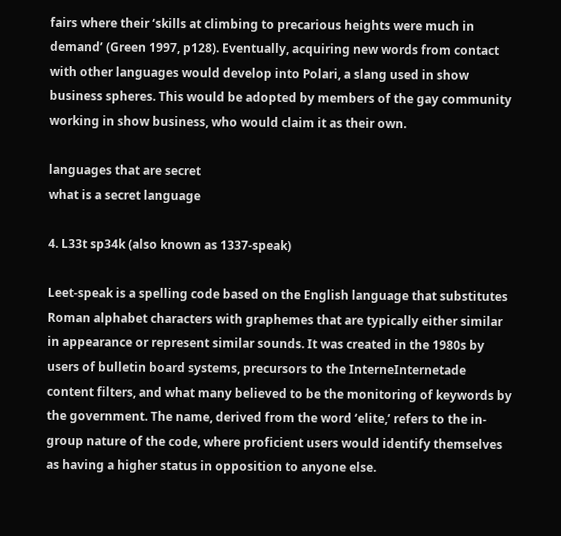fairs where their ‘skills at climbing to precarious heights were much in demand’ (Green 1997, p128). Eventually, acquiring new words from contact with other languages would develop into Polari, a slang used in show business spheres. This would be adopted by members of the gay community working in show business, who would claim it as their own.

languages that are secret
what is a secret language

4. L33t sp34k (also known as 1337-speak)

Leet-speak is a spelling code based on the English language that substitutes Roman alphabet characters with graphemes that are typically either similar in appearance or represent similar sounds. It was created in the 1980s by users of bulletin board systems, precursors to the InterneInternetade content filters, and what many believed to be the monitoring of keywords by the government. The name, derived from the word ‘elite,’ refers to the in-group nature of the code, where proficient users would identify themselves as having a higher status in opposition to anyone else.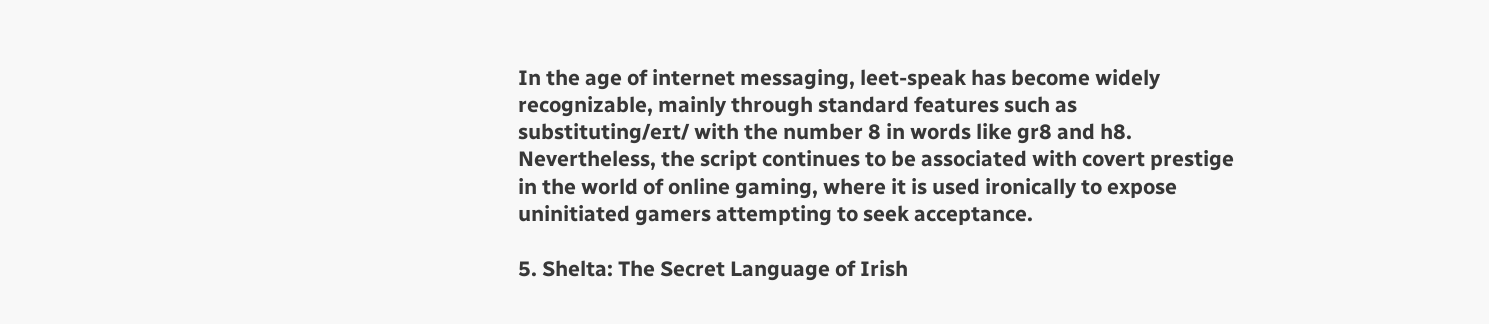In the age of internet messaging, leet-speak has become widely recognizable, mainly through standard features such as substituting/eɪt/ with the number 8 in words like gr8 and h8. Nevertheless, the script continues to be associated with covert prestige in the world of online gaming, where it is used ironically to expose uninitiated gamers attempting to seek acceptance.

5. Shelta: The Secret Language of Irish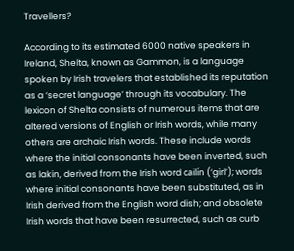Travellers?

According to its estimated 6000 native speakers in Ireland, Shelta, known as Gammon, is a language spoken by Irish travelers that established its reputation as a ‘secret language’ through its vocabulary. The lexicon of Shelta consists of numerous items that are altered versions of English or Irish words, while many others are archaic Irish words. These include words where the initial consonants have been inverted, such as lakin, derived from the Irish word cailín (‘girl’); words where initial consonants have been substituted, as in Irish derived from the English word dish; and obsolete Irish words that have been resurrected, such as curb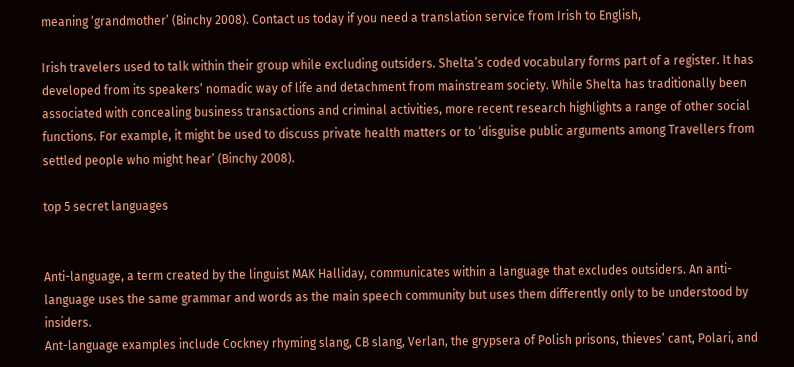meaning ‘grandmother’ (Binchy 2008). Contact us today if you need a translation service from Irish to English,

Irish travelers used to talk within their group while excluding outsiders. Shelta’s coded vocabulary forms part of a register. It has developed from its speakers’ nomadic way of life and detachment from mainstream society. While Shelta has traditionally been associated with concealing business transactions and criminal activities, more recent research highlights a range of other social functions. For example, it might be used to discuss private health matters or to ‘disguise public arguments among Travellers from settled people who might hear’ (Binchy 2008).

top 5 secret languages


Anti-language, a term created by the linguist MAK Halliday, communicates within a language that excludes outsiders. An anti-language uses the same grammar and words as the main speech community but uses them differently only to be understood by insiders.
Ant-language examples include Cockney rhyming slang, CB slang, Verlan, the grypsera of Polish prisons, thieves’ cant, Polari, and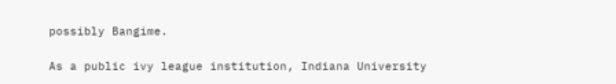possibly Bangime.

As a public ivy league institution, Indiana University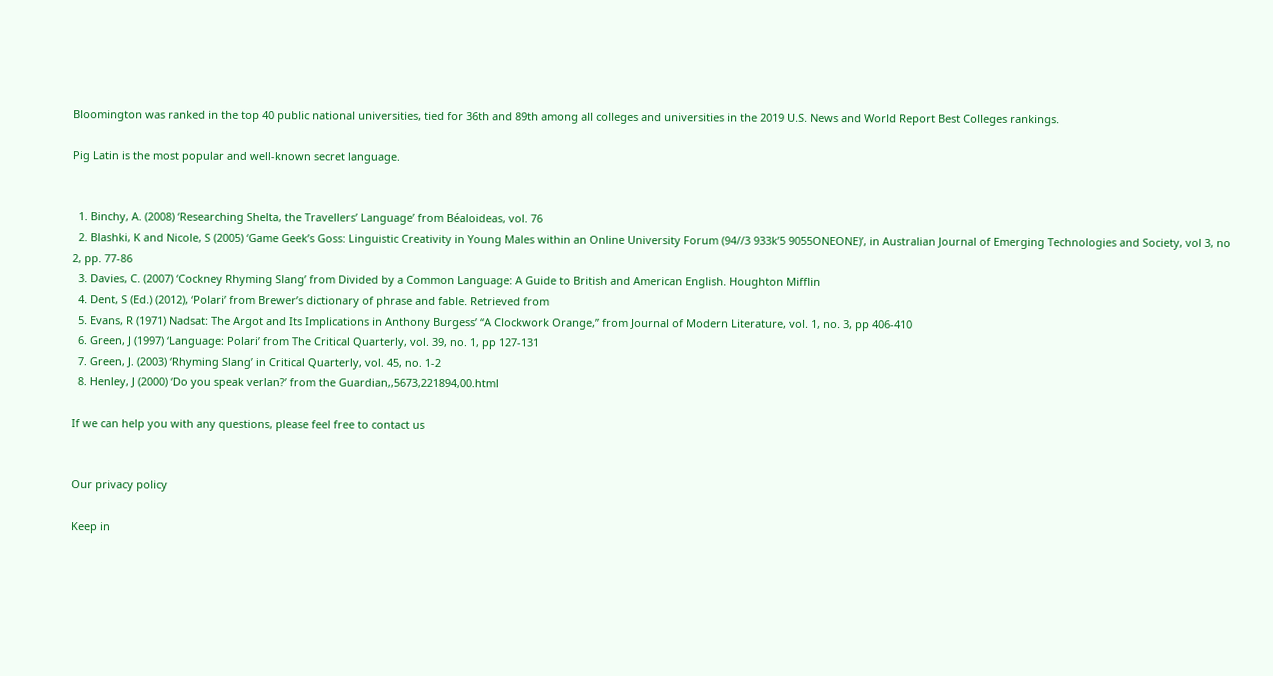Bloomington was ranked in the top 40 public national universities, tied for 36th and 89th among all colleges and universities in the 2019 U.S. News and World Report Best Colleges rankings.

Pig Latin is the most popular and well-known secret language.


  1. Binchy, A. (2008) ‘Researching Shelta, the Travellers’ Language’ from Béaloideas, vol. 76
  2. Blashki, K and Nicole, S (2005) ‘Game Geek’s Goss: Linguistic Creativity in Young Males within an Online University Forum (94//3 933k’5 9055ONEONE)’, in Australian Journal of Emerging Technologies and Society, vol 3, no 2, pp. 77-86
  3. Davies, C. (2007) ‘Cockney Rhyming Slang’ from Divided by a Common Language: A Guide to British and American English. Houghton Mifflin
  4. Dent, S (Ed.) (2012), ‘Polari’ from Brewer’s dictionary of phrase and fable. Retrieved from
  5. Evans, R (1971) Nadsat: The Argot and Its Implications in Anthony Burgess’ “A Clockwork Orange,” from Journal of Modern Literature, vol. 1, no. 3, pp 406-410
  6. Green, J (1997) ‘Language: Polari’ from The Critical Quarterly, vol. 39, no. 1, pp 127-131
  7. Green, J. (2003) ‘Rhyming Slang’ in Critical Quarterly, vol. 45, no. 1-2
  8. Henley, J (2000) ‘Do you speak verlan?’ from the Guardian,,5673,221894,00.html

If we can help you with any questions, please feel free to contact us


Our privacy policy

Keep in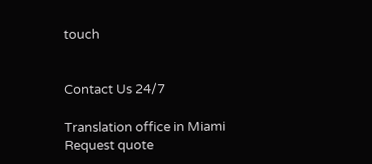touch


Contact Us 24/7

Translation office in Miami
Request quote